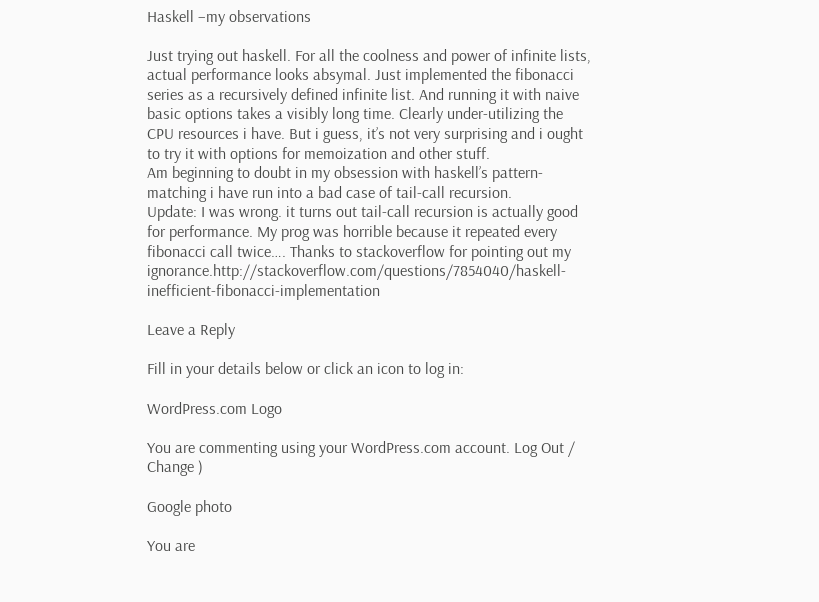Haskell –my observations

Just trying out haskell. For all the coolness and power of infinite lists, actual performance looks absymal. Just implemented the fibonacci series as a recursively defined infinite list. And running it with naive basic options takes a visibly long time. Clearly under-utilizing the CPU resources i have. But i guess, it’s not very surprising and i ought to try it with options for memoization and other stuff.
Am beginning to doubt in my obsession with haskell’s pattern-matching i have run into a bad case of tail-call recursion.
Update: I was wrong. it turns out tail-call recursion is actually good for performance. My prog was horrible because it repeated every fibonacci call twice…. Thanks to stackoverflow for pointing out my ignorance.http://stackoverflow.com/questions/7854040/haskell-inefficient-fibonacci-implementation

Leave a Reply

Fill in your details below or click an icon to log in:

WordPress.com Logo

You are commenting using your WordPress.com account. Log Out /  Change )

Google photo

You are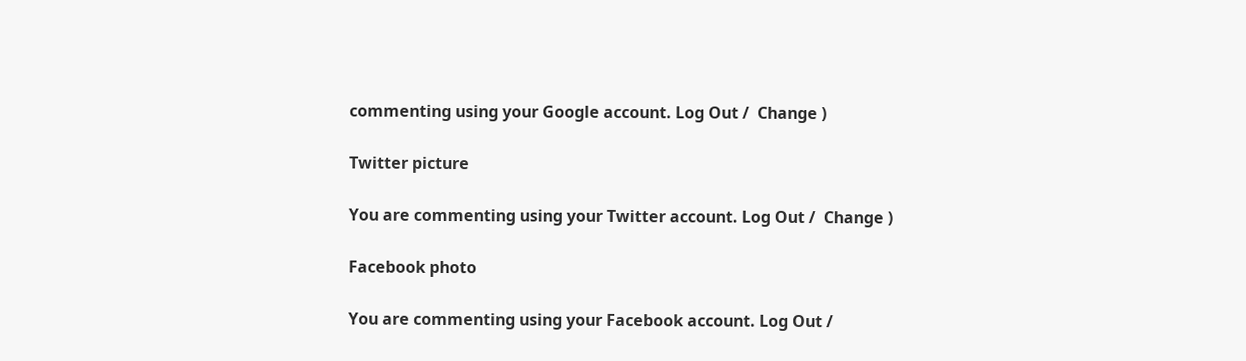commenting using your Google account. Log Out /  Change )

Twitter picture

You are commenting using your Twitter account. Log Out /  Change )

Facebook photo

You are commenting using your Facebook account. Log Out /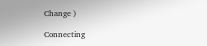Change )

Connecting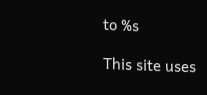to %s

This site uses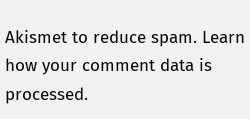Akismet to reduce spam. Learn how your comment data is processed.